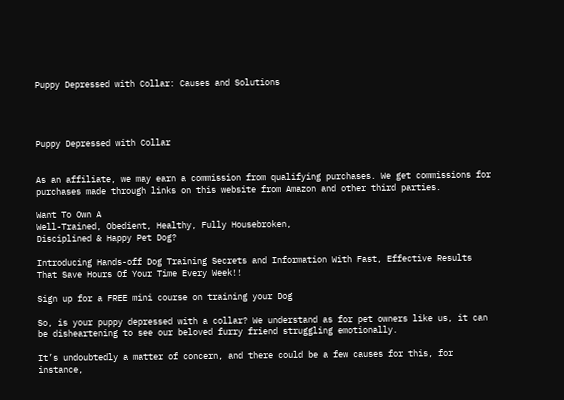Puppy Depressed with Collar: Causes and Solutions




Puppy Depressed with Collar


As an affiliate, we may earn a commission from qualifying purchases. We get commissions for purchases made through links on this website from Amazon and other third parties.

Want To Own A
Well-Trained, Obedient, Healthy, Fully Housebroken,
Disciplined & Happy Pet Dog?

Introducing Hands-off Dog Training Secrets and Information With Fast, Effective Results That Save Hours Of Your Time Every Week!!

Sign up for a FREE mini course on training your Dog

So, is your puppy depressed with a collar? We understand as for pet owners like us, it can be disheartening to see our beloved furry friend struggling emotionally.

It’s undoubtedly a matter of concern, and there could be a few causes for this, for instance,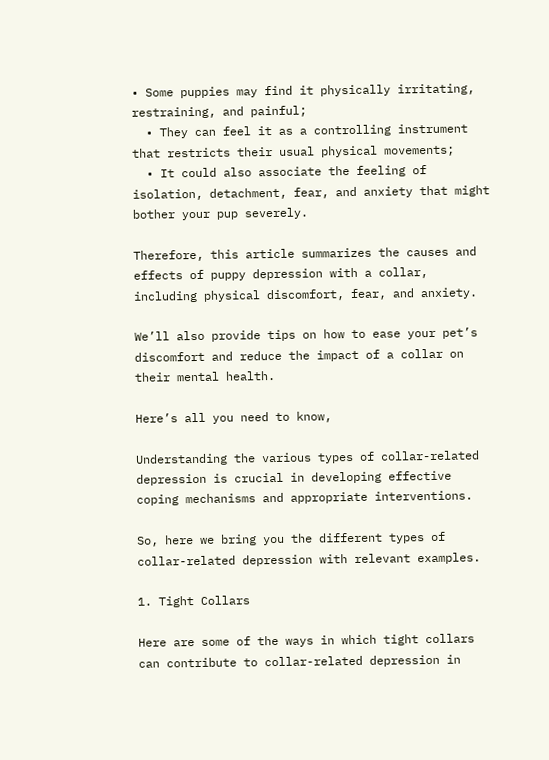• Some puppies may find it physically irritating, restraining, and painful;
  • They can feel it as a controlling instrument that restricts their usual physical movements;
  • It could also associate the feeling of isolation, detachment, fear, and anxiety that might bother your pup severely.

Therefore, this article summarizes the causes and effects of puppy depression with a collar, including physical discomfort, fear, and anxiety.

We’ll also provide tips on how to ease your pet’s discomfort and reduce the impact of a collar on their mental health.

Here’s all you need to know,

Understanding the various types of collar-related depression is crucial in developing effective coping mechanisms and appropriate interventions.

So, here we bring you the different types of collar-related depression with relevant examples.

1. Tight Collars

Here are some of the ways in which tight collars can contribute to collar-related depression in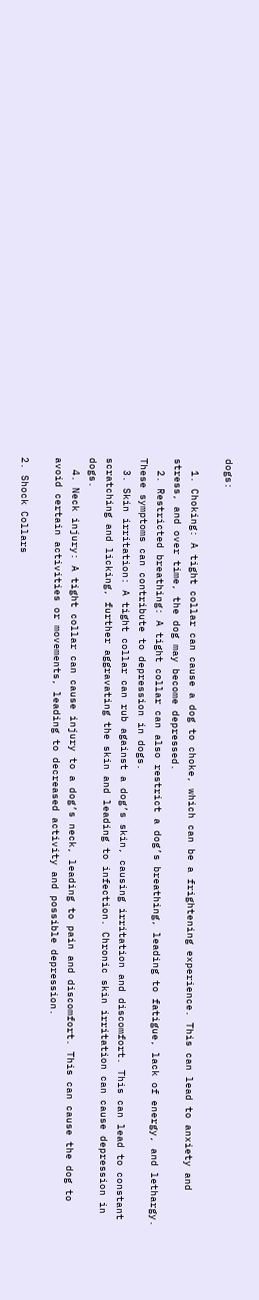dogs:

  1. Choking: A tight collar can cause a dog to choke, which can be a frightening experience. This can lead to anxiety and stress, and over time, the dog may become depressed.
  2. Restricted breathing: A tight collar can also restrict a dog’s breathing, leading to fatigue, lack of energy, and lethargy. These symptoms can contribute to depression in dogs.
  3. Skin irritation: A tight collar can rub against a dog’s skin, causing irritation and discomfort. This can lead to constant scratching and licking, further aggravating the skin and leading to infection. Chronic skin irritation can cause depression in dogs.
  4. Neck injury: A tight collar can cause injury to a dog’s neck, leading to pain and discomfort. This can cause the dog to avoid certain activities or movements, leading to decreased activity and possible depression.

2. Shock Collars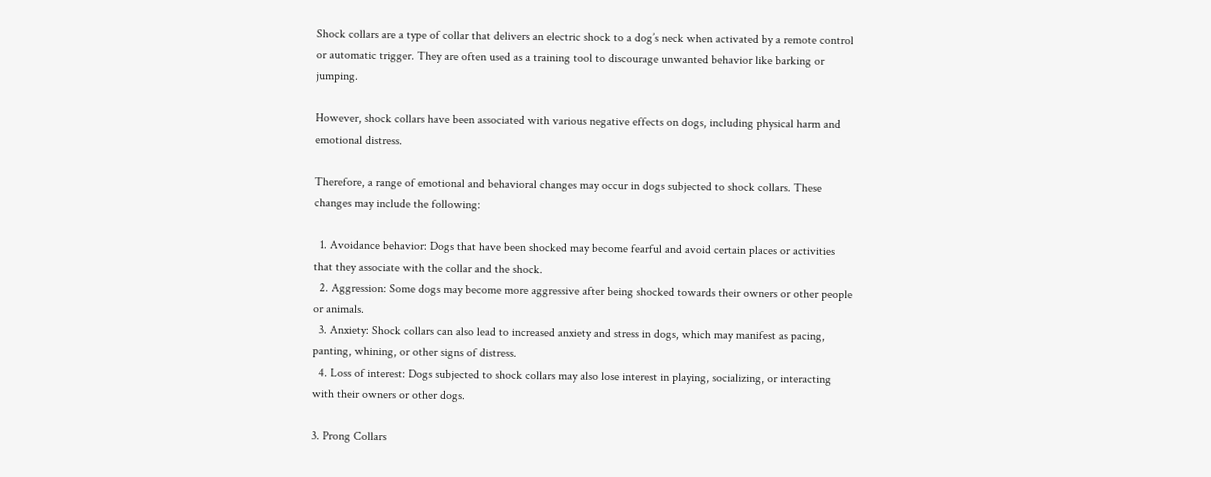Shock collars are a type of collar that delivers an electric shock to a dog’s neck when activated by a remote control or automatic trigger. They are often used as a training tool to discourage unwanted behavior like barking or jumping.

However, shock collars have been associated with various negative effects on dogs, including physical harm and emotional distress.

Therefore, a range of emotional and behavioral changes may occur in dogs subjected to shock collars. These changes may include the following:

  1. Avoidance behavior: Dogs that have been shocked may become fearful and avoid certain places or activities that they associate with the collar and the shock.
  2. Aggression: Some dogs may become more aggressive after being shocked towards their owners or other people or animals.
  3. Anxiety: Shock collars can also lead to increased anxiety and stress in dogs, which may manifest as pacing, panting, whining, or other signs of distress.
  4. Loss of interest: Dogs subjected to shock collars may also lose interest in playing, socializing, or interacting with their owners or other dogs.

3. Prong Collars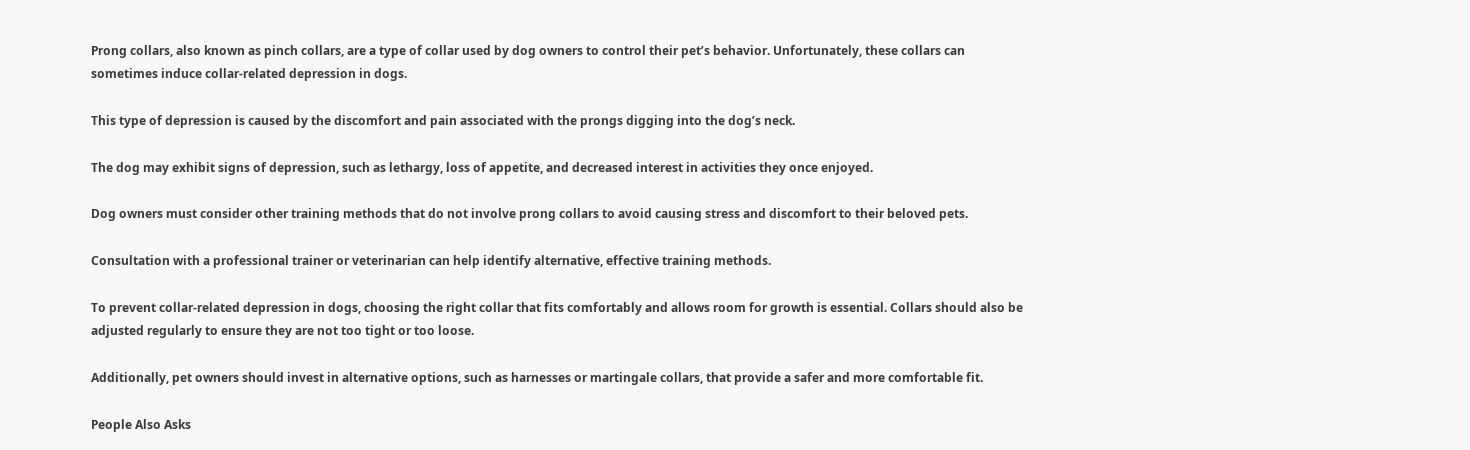Prong collars, also known as pinch collars, are a type of collar used by dog owners to control their pet’s behavior. Unfortunately, these collars can sometimes induce collar-related depression in dogs.

This type of depression is caused by the discomfort and pain associated with the prongs digging into the dog’s neck.

The dog may exhibit signs of depression, such as lethargy, loss of appetite, and decreased interest in activities they once enjoyed.

Dog owners must consider other training methods that do not involve prong collars to avoid causing stress and discomfort to their beloved pets.

Consultation with a professional trainer or veterinarian can help identify alternative, effective training methods.

To prevent collar-related depression in dogs, choosing the right collar that fits comfortably and allows room for growth is essential. Collars should also be adjusted regularly to ensure they are not too tight or too loose.

Additionally, pet owners should invest in alternative options, such as harnesses or martingale collars, that provide a safer and more comfortable fit.

People Also Asks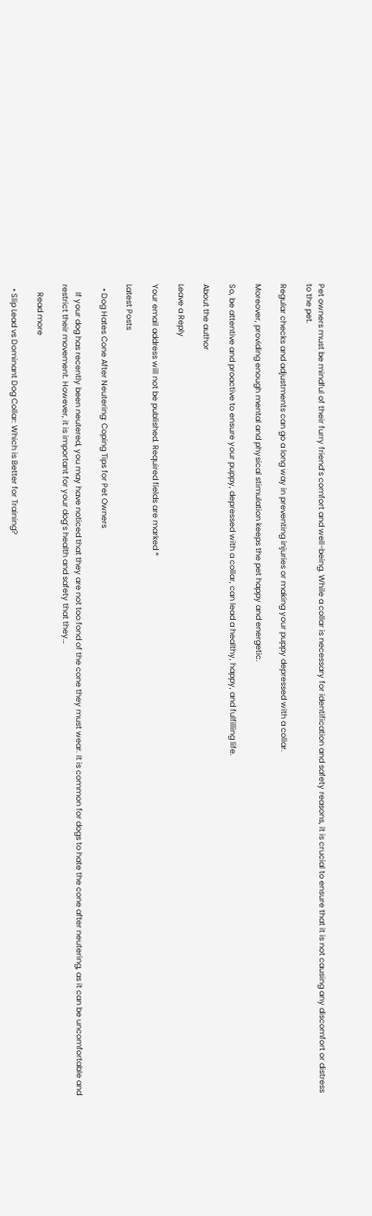Pet owners must be mindful of their furry friend’s comfort and well-being. While a collar is necessary for identification and safety reasons, it is crucial to ensure that it is not causing any discomfort or distress to the pet.

Regular checks and adjustments can go a long way in preventing injuries or making your puppy depressed with a collar.

Moreover, providing enough mental and physical stimulation keeps the pet happy and energetic.

So, be attentive and proactive to ensure your puppy, depressed with a collar, can lead a healthy, happy, and fulfilling life.

About the author

Leave a Reply

Your email address will not be published. Required fields are marked *

Latest Posts

  • Dog Hates Cone After Neutering: Coping Tips for Pet Owners

    If your dog has recently been neutered, you may have noticed that they are not too fond of the cone they must wear. It is common for dogs to hate the cone after neutering, as it can be uncomfortable and restrict their movement. However, it is important for your dog’s health and safety that they…

    Read more

  • Slip Lead vs Dominant Dog Collar: Which is Better for Training?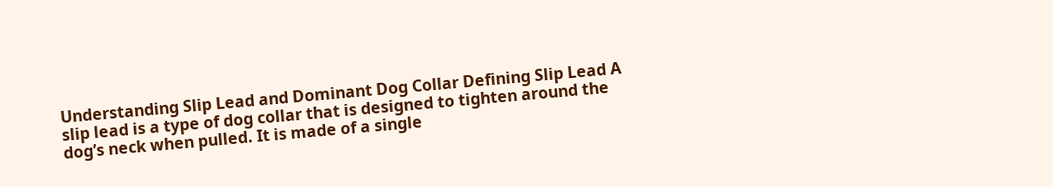Understanding Slip Lead and Dominant Dog Collar Defining Slip Lead A slip lead is a type of dog collar that is designed to tighten around the dog’s neck when pulled. It is made of a single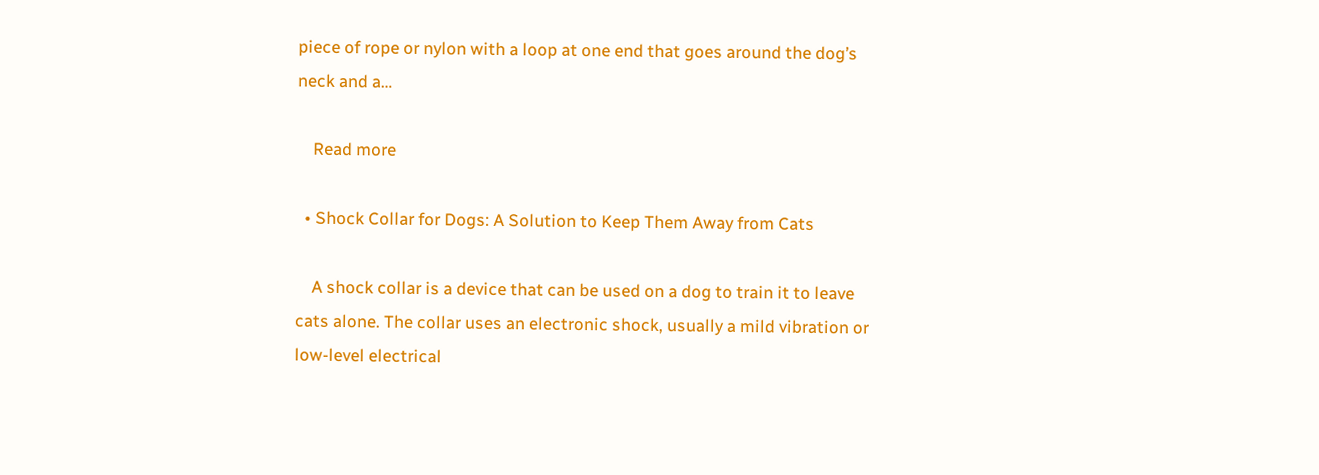piece of rope or nylon with a loop at one end that goes around the dog’s neck and a…

    Read more

  • Shock Collar for Dogs: A Solution to Keep Them Away from Cats

    A shock collar is a device that can be used on a dog to train it to leave cats alone. The collar uses an electronic shock, usually a mild vibration or low-level electrical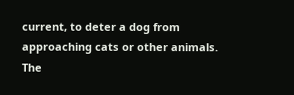current, to deter a dog from approaching cats or other animals. The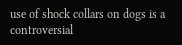use of shock collars on dogs is a controversial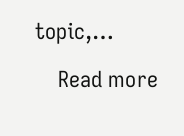topic,…

    Read more